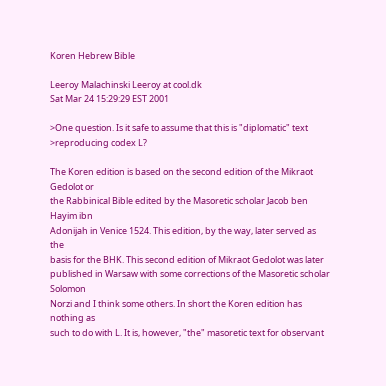Koren Hebrew Bible

Leeroy Malachinski Leeroy at cool.dk
Sat Mar 24 15:29:29 EST 2001

>One question. Is it safe to assume that this is "diplomatic" text
>reproducing codex L?

The Koren edition is based on the second edition of the Mikraot Gedolot or
the Rabbinical Bible edited by the Masoretic scholar Jacob ben Hayim ibn
Adonijah in Venice 1524. This edition, by the way, later served as the
basis for the BHK. This second edition of Mikraot Gedolot was later
published in Warsaw with some corrections of the Masoretic scholar Solomon
Norzi and I think some others. In short the Koren edition has nothing as
such to do with L. It is, however, "the" masoretic text for observant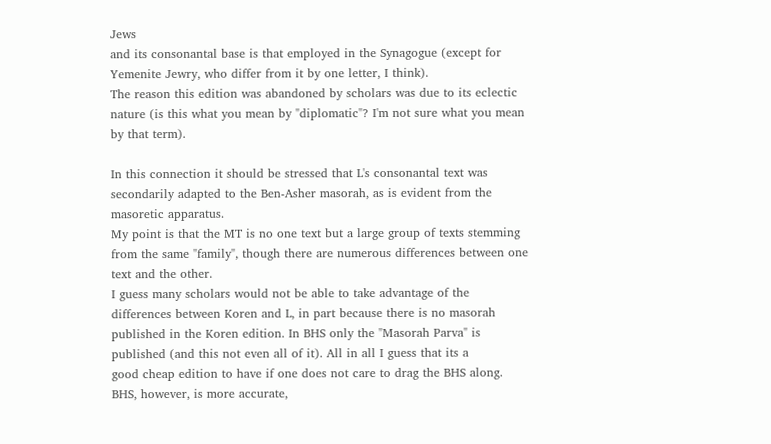Jews
and its consonantal base is that employed in the Synagogue (except for
Yemenite Jewry, who differ from it by one letter, I think).
The reason this edition was abandoned by scholars was due to its eclectic
nature (is this what you mean by "diplomatic"? I'm not sure what you mean
by that term).

In this connection it should be stressed that L's consonantal text was
secondarily adapted to the Ben-Asher masorah, as is evident from the
masoretic apparatus.
My point is that the MT is no one text but a large group of texts stemming
from the same "family", though there are numerous differences between one
text and the other.
I guess many scholars would not be able to take advantage of the
differences between Koren and L, in part because there is no masorah
published in the Koren edition. In BHS only the "Masorah Parva" is
published (and this not even all of it). All in all I guess that its a
good cheap edition to have if one does not care to drag the BHS along.
BHS, however, is more accurate,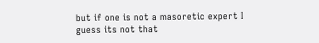but if one is not a masoretic expert I
guess its not that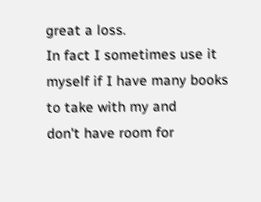great a loss.
In fact I sometimes use it myself if I have many books to take with my and
don't have room for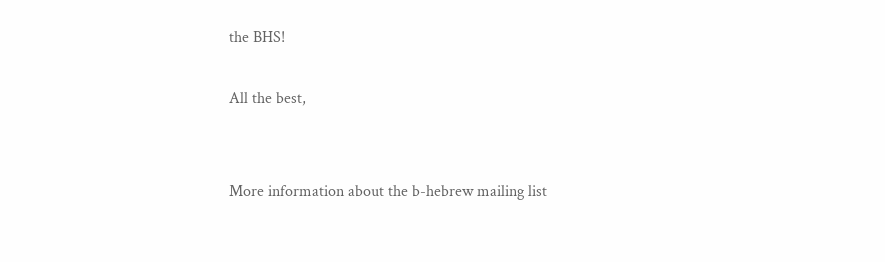the BHS!

All the best,


More information about the b-hebrew mailing list